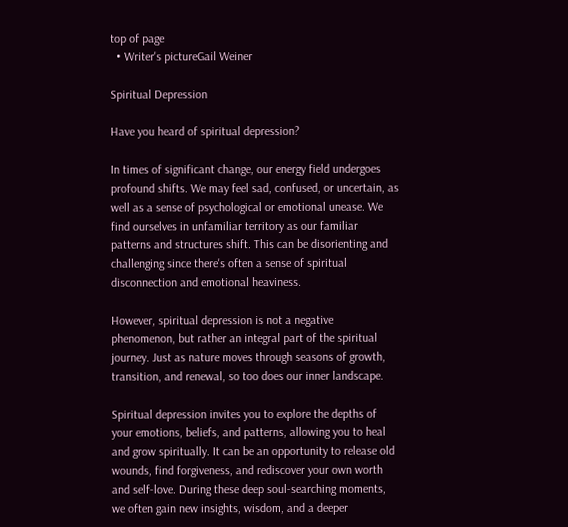top of page
  • Writer's pictureGail Weiner

Spiritual Depression

Have you heard of spiritual depression?

In times of significant change, our energy field undergoes profound shifts. We may feel sad, confused, or uncertain, as well as a sense of psychological or emotional unease. We find ourselves in unfamiliar territory as our familiar patterns and structures shift. This can be disorienting and challenging since there's often a sense of spiritual disconnection and emotional heaviness.

However, spiritual depression is not a negative phenomenon, but rather an integral part of the spiritual journey. Just as nature moves through seasons of growth, transition, and renewal, so too does our inner landscape.

Spiritual depression invites you to explore the depths of your emotions, beliefs, and patterns, allowing you to heal and grow spiritually. It can be an opportunity to release old wounds, find forgiveness, and rediscover your own worth and self-love. During these deep soul-searching moments, we often gain new insights, wisdom, and a deeper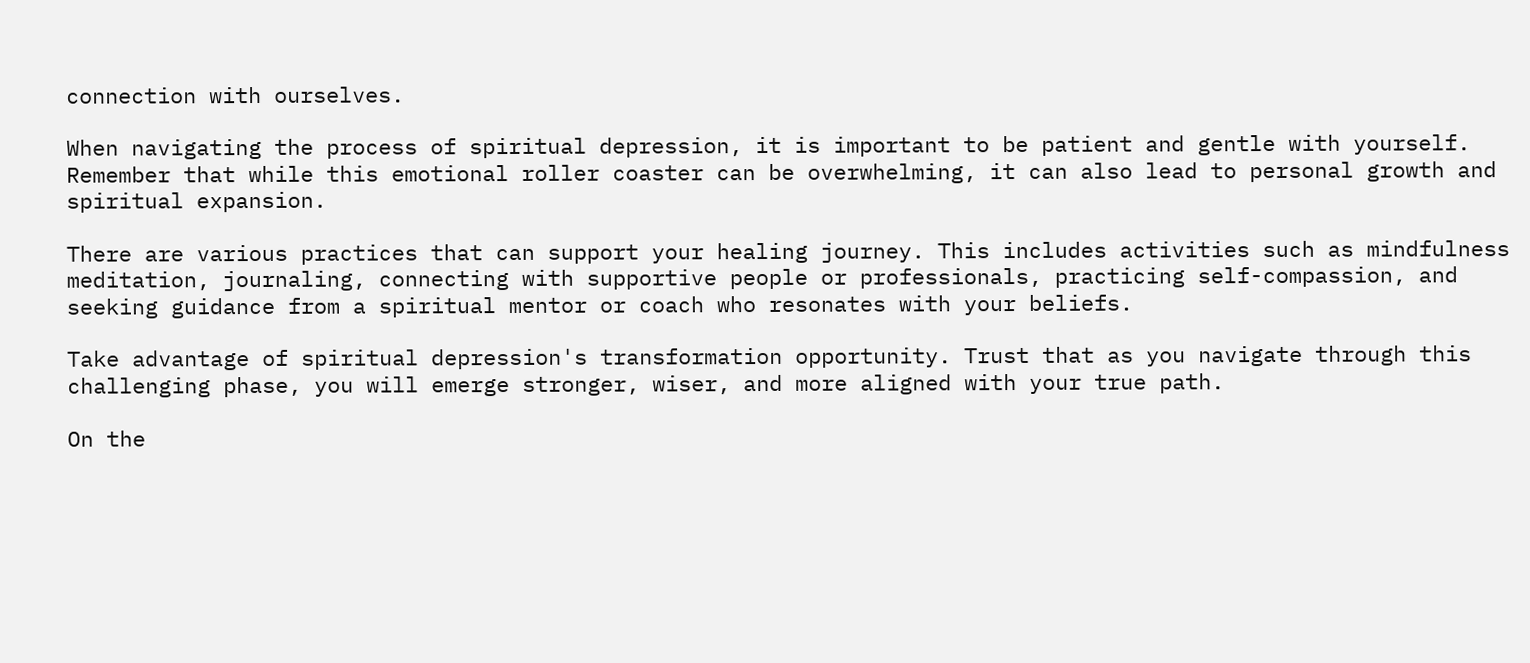connection with ourselves.

When navigating the process of spiritual depression, it is important to be patient and gentle with yourself. Remember that while this emotional roller coaster can be overwhelming, it can also lead to personal growth and spiritual expansion.

There are various practices that can support your healing journey. This includes activities such as mindfulness meditation, journaling, connecting with supportive people or professionals, practicing self-compassion, and seeking guidance from a spiritual mentor or coach who resonates with your beliefs.

Take advantage of spiritual depression's transformation opportunity. Trust that as you navigate through this challenging phase, you will emerge stronger, wiser, and more aligned with your true path.

On the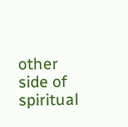other side of spiritual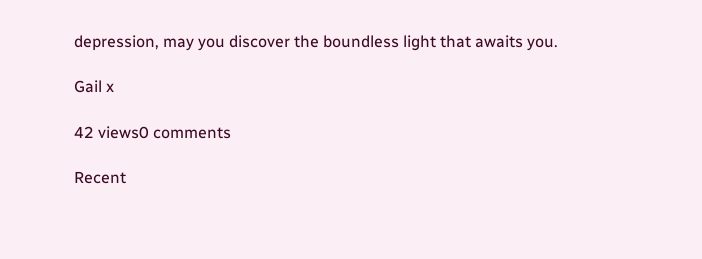depression, may you discover the boundless light that awaits you.

Gail x

42 views0 comments

Recent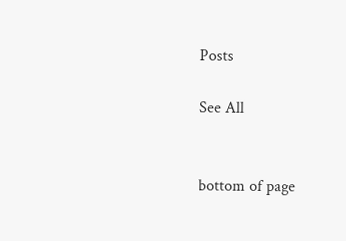Posts

See All


bottom of page